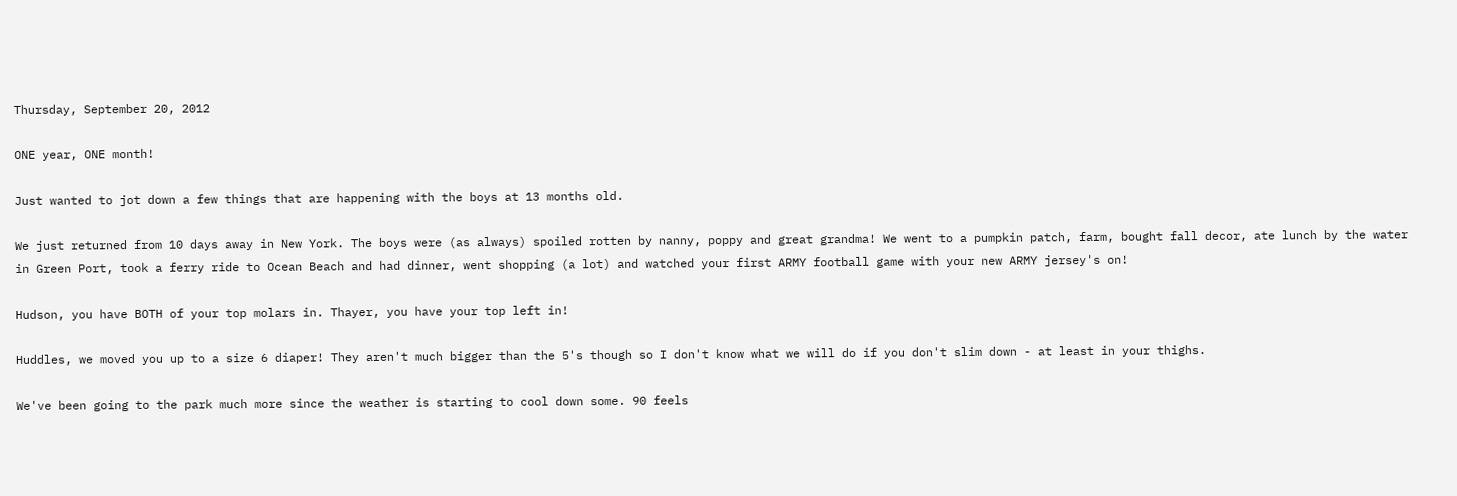Thursday, September 20, 2012

ONE year, ONE month!

Just wanted to jot down a few things that are happening with the boys at 13 months old.

We just returned from 10 days away in New York. The boys were (as always) spoiled rotten by nanny, poppy and great grandma! We went to a pumpkin patch, farm, bought fall decor, ate lunch by the water in Green Port, took a ferry ride to Ocean Beach and had dinner, went shopping (a lot) and watched your first ARMY football game with your new ARMY jersey's on!

Hudson, you have BOTH of your top molars in. Thayer, you have your top left in!

Huddles, we moved you up to a size 6 diaper! They aren't much bigger than the 5's though so I don't know what we will do if you don't slim down - at least in your thighs.

We've been going to the park much more since the weather is starting to cool down some. 90 feels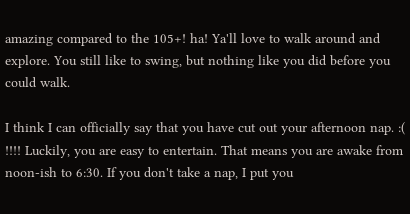amazing compared to the 105+! ha! Ya'll love to walk around and explore. You still like to swing, but nothing like you did before you could walk.

I think I can officially say that you have cut out your afternoon nap. :( !!!! Luckily, you are easy to entertain. That means you are awake from noon-ish to 6:30. If you don't take a nap, I put you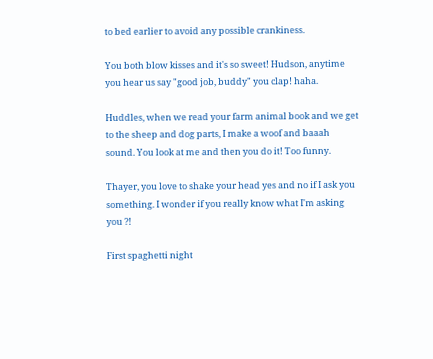to bed earlier to avoid any possible crankiness.

You both blow kisses and it's so sweet! Hudson, anytime you hear us say "good job, buddy" you clap! haha.

Huddles, when we read your farm animal book and we get to the sheep and dog parts, I make a woof and baaah sound. You look at me and then you do it! Too funny.

Thayer, you love to shake your head yes and no if I ask you something. I wonder if you really know what I'm asking you ?!

First spaghetti night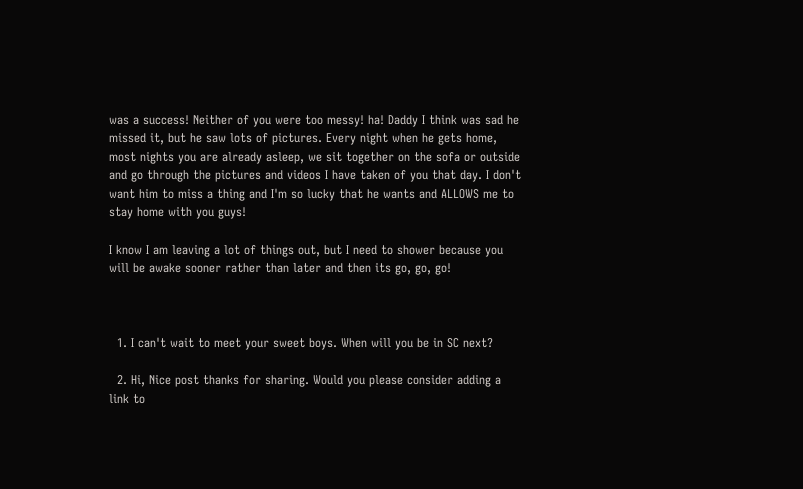was a success! Neither of you were too messy! ha! Daddy I think was sad he missed it, but he saw lots of pictures. Every night when he gets home, most nights you are already asleep, we sit together on the sofa or outside and go through the pictures and videos I have taken of you that day. I don't want him to miss a thing and I'm so lucky that he wants and ALLOWS me to stay home with you guys!

I know I am leaving a lot of things out, but I need to shower because you will be awake sooner rather than later and then its go, go, go!



  1. I can't wait to meet your sweet boys. When will you be in SC next?

  2. Hi, Nice post thanks for sharing. Would you please consider adding a link to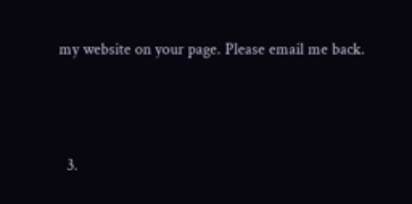my website on your page. Please email me back.



  3.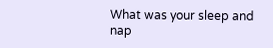What was your sleep and nap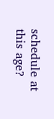schedule at this age?